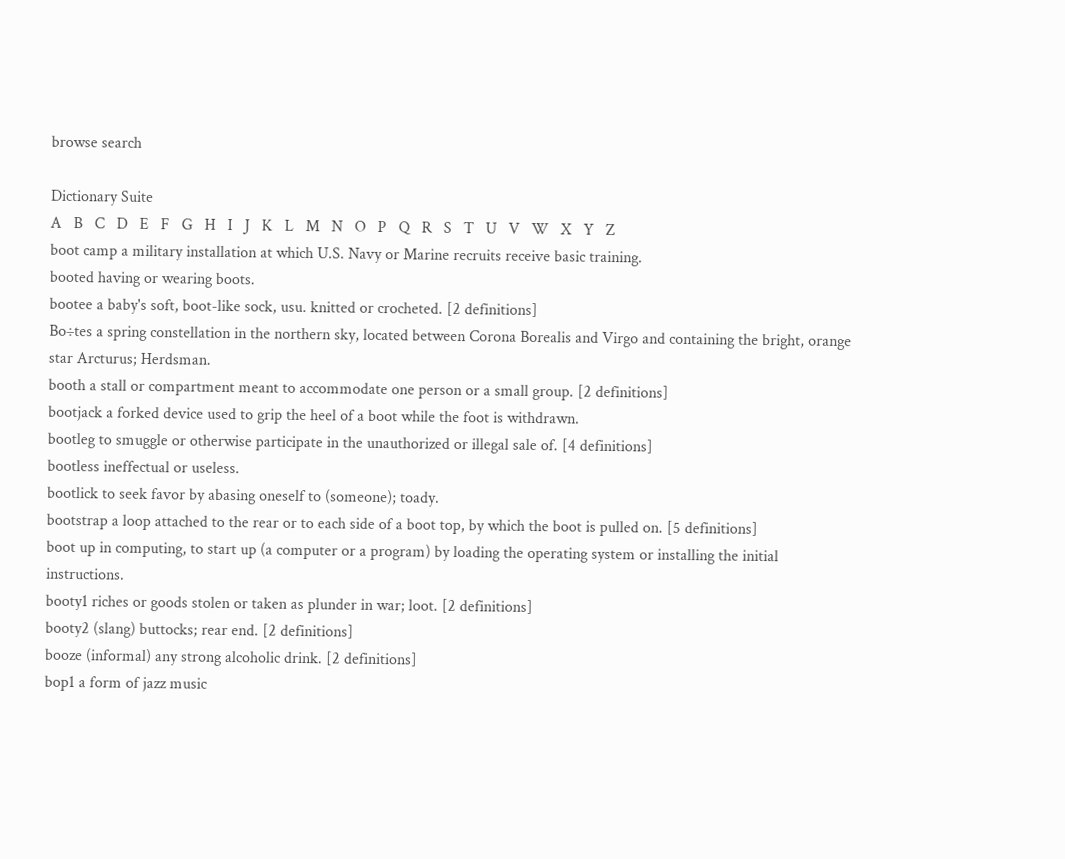browse search

Dictionary Suite
A   B   C   D   E   F   G   H   I   J   K   L   M   N   O   P   Q   R   S   T   U   V   W   X   Y   Z
boot camp a military installation at which U.S. Navy or Marine recruits receive basic training.
booted having or wearing boots.
bootee a baby's soft, boot-like sock, usu. knitted or crocheted. [2 definitions]
Bo÷tes a spring constellation in the northern sky, located between Corona Borealis and Virgo and containing the bright, orange star Arcturus; Herdsman.
booth a stall or compartment meant to accommodate one person or a small group. [2 definitions]
bootjack a forked device used to grip the heel of a boot while the foot is withdrawn.
bootleg to smuggle or otherwise participate in the unauthorized or illegal sale of. [4 definitions]
bootless ineffectual or useless.
bootlick to seek favor by abasing oneself to (someone); toady.
bootstrap a loop attached to the rear or to each side of a boot top, by which the boot is pulled on. [5 definitions]
boot up in computing, to start up (a computer or a program) by loading the operating system or installing the initial instructions.
booty1 riches or goods stolen or taken as plunder in war; loot. [2 definitions]
booty2 (slang) buttocks; rear end. [2 definitions]
booze (informal) any strong alcoholic drink. [2 definitions]
bop1 a form of jazz music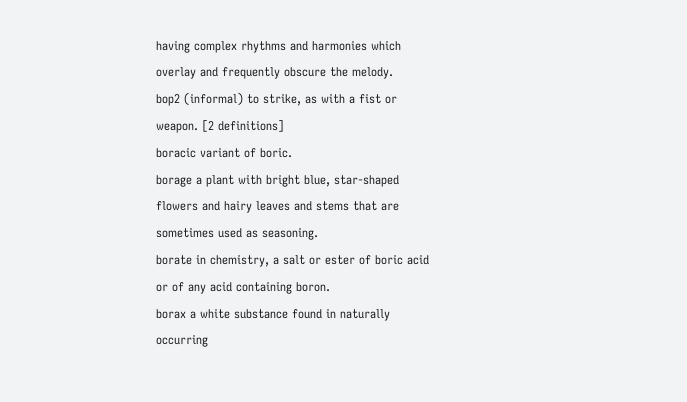having complex rhythms and harmonies which overlay and frequently obscure the melody.
bop2 (informal) to strike, as with a fist or weapon. [2 definitions]
boracic variant of boric.
borage a plant with bright blue, star-shaped flowers and hairy leaves and stems that are sometimes used as seasoning.
borate in chemistry, a salt or ester of boric acid or of any acid containing boron.
borax a white substance found in naturally occurring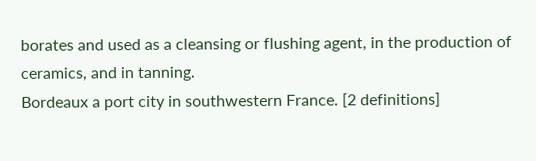borates and used as a cleansing or flushing agent, in the production of ceramics, and in tanning.
Bordeaux a port city in southwestern France. [2 definitions]